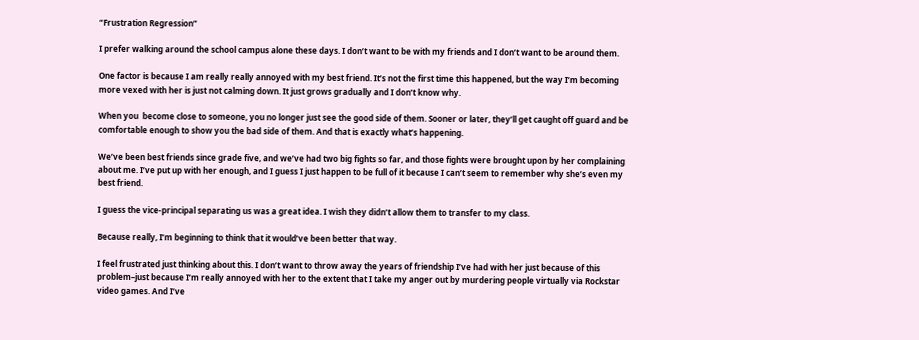“Frustration Regression”

I prefer walking around the school campus alone these days. I don’t want to be with my friends and I don’t want to be around them.

One factor is because I am really really annoyed with my best friend. It’s not the first time this happened, but the way I’m becoming more vexed with her is just not calming down. It just grows gradually and I don’t know why.

When you  become close to someone, you no longer just see the good side of them. Sooner or later, they’ll get caught off guard and be comfortable enough to show you the bad side of them. And that is exactly what’s happening.

We’ve been best friends since grade five, and we’ve had two big fights so far, and those fights were brought upon by her complaining about me. I’ve put up with her enough, and I guess I just happen to be full of it because I can’t seem to remember why she’s even my best friend.

I guess the vice-principal separating us was a great idea. I wish they didn’t allow them to transfer to my class.

Because really, I’m beginning to think that it would’ve been better that way.

I feel frustrated just thinking about this. I don’t want to throw away the years of friendship I’ve had with her just because of this problem–just because I’m really annoyed with her to the extent that I take my anger out by murdering people virtually via Rockstar video games. And I’ve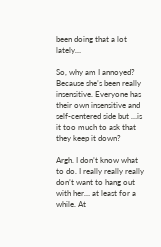been doing that a lot lately…

So, why am I annoyed? Because she’s been really insensitive. Everyone has their own insensitive and self-centered side but …is it too much to ask that they keep it down?

Argh. I don’t know what to do. I really really really don’t want to hang out with her… at least for a while. At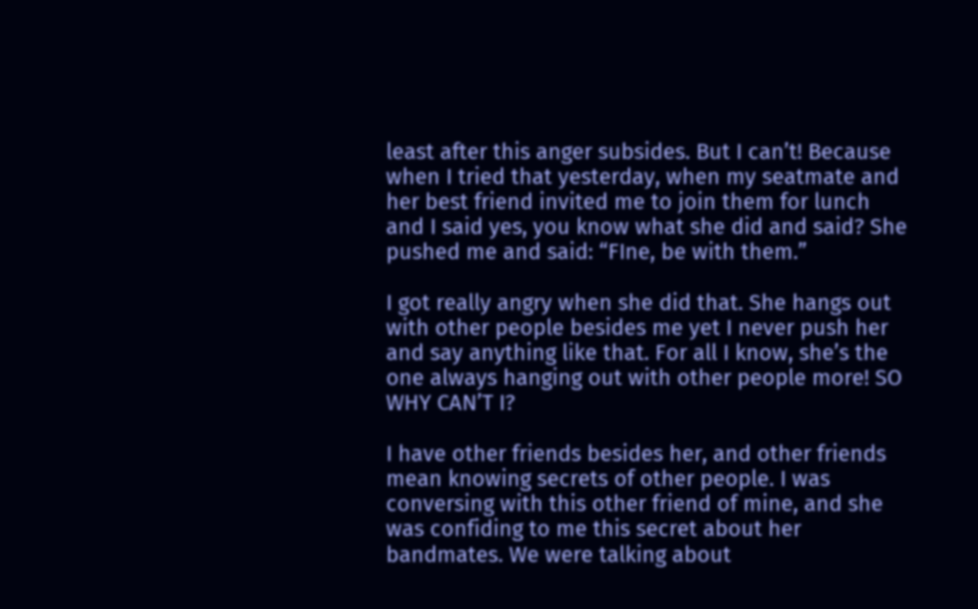least after this anger subsides. But I can’t! Because when I tried that yesterday, when my seatmate and her best friend invited me to join them for lunch and I said yes, you know what she did and said? She pushed me and said: “FIne, be with them.”

I got really angry when she did that. She hangs out with other people besides me yet I never push her and say anything like that. For all I know, she’s the one always hanging out with other people more! SO WHY CAN’T I?

I have other friends besides her, and other friends mean knowing secrets of other people. I was conversing with this other friend of mine, and she was confiding to me this secret about her bandmates. We were talking about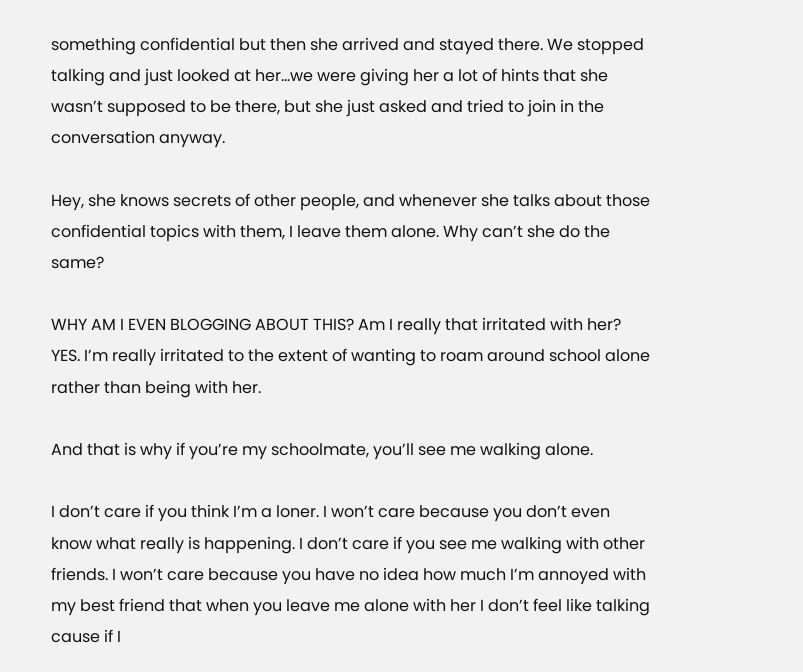something confidential but then she arrived and stayed there. We stopped talking and just looked at her…we were giving her a lot of hints that she wasn’t supposed to be there, but she just asked and tried to join in the conversation anyway.

Hey, she knows secrets of other people, and whenever she talks about those confidential topics with them, I leave them alone. Why can’t she do the same?

WHY AM I EVEN BLOGGING ABOUT THIS? Am I really that irritated with her? YES. I’m really irritated to the extent of wanting to roam around school alone rather than being with her.

And that is why if you’re my schoolmate, you’ll see me walking alone.

I don’t care if you think I’m a loner. I won’t care because you don’t even know what really is happening. I don’t care if you see me walking with other friends. I won’t care because you have no idea how much I’m annoyed with my best friend that when you leave me alone with her I don’t feel like talking cause if I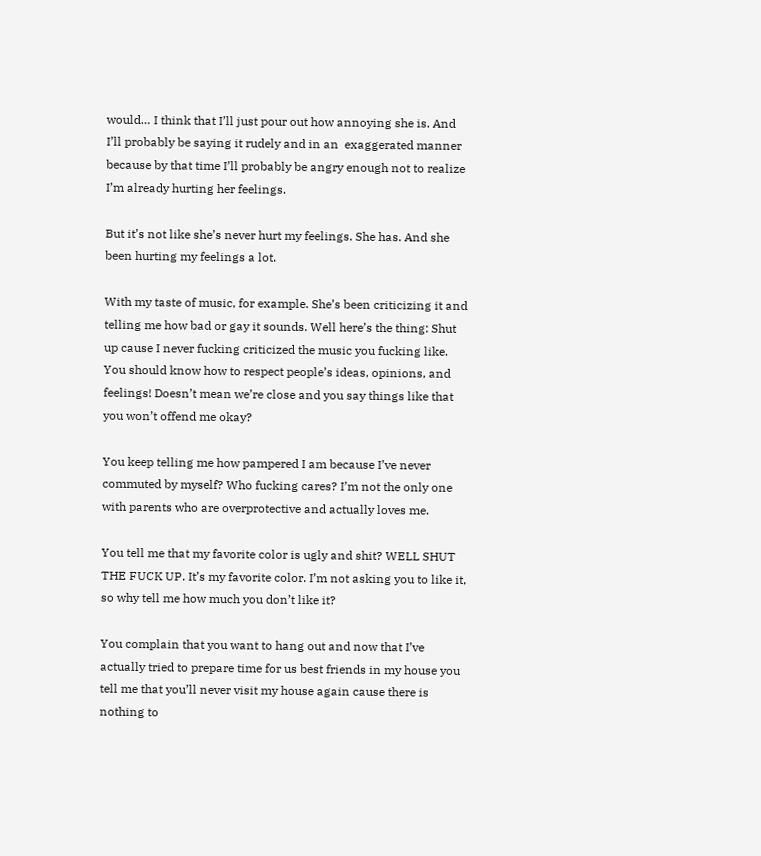would… I think that I’ll just pour out how annoying she is. And I’ll probably be saying it rudely and in an  exaggerated manner because by that time I’ll probably be angry enough not to realize I’m already hurting her feelings.

But it’s not like she’s never hurt my feelings. She has. And she been hurting my feelings a lot.

With my taste of music, for example. She’s been criticizing it and telling me how bad or gay it sounds. Well here’s the thing: Shut up cause I never fucking criticized the music you fucking like. You should know how to respect people’s ideas, opinions, and feelings! Doesn’t mean we’re close and you say things like that you won’t offend me okay?

You keep telling me how pampered I am because I’ve never commuted by myself? Who fucking cares? I’m not the only one with parents who are overprotective and actually loves me.

You tell me that my favorite color is ugly and shit? WELL SHUT THE FUCK UP. It’s my favorite color. I’m not asking you to like it, so why tell me how much you don’t like it?

You complain that you want to hang out and now that I’ve actually tried to prepare time for us best friends in my house you tell me that you’ll never visit my house again cause there is nothing to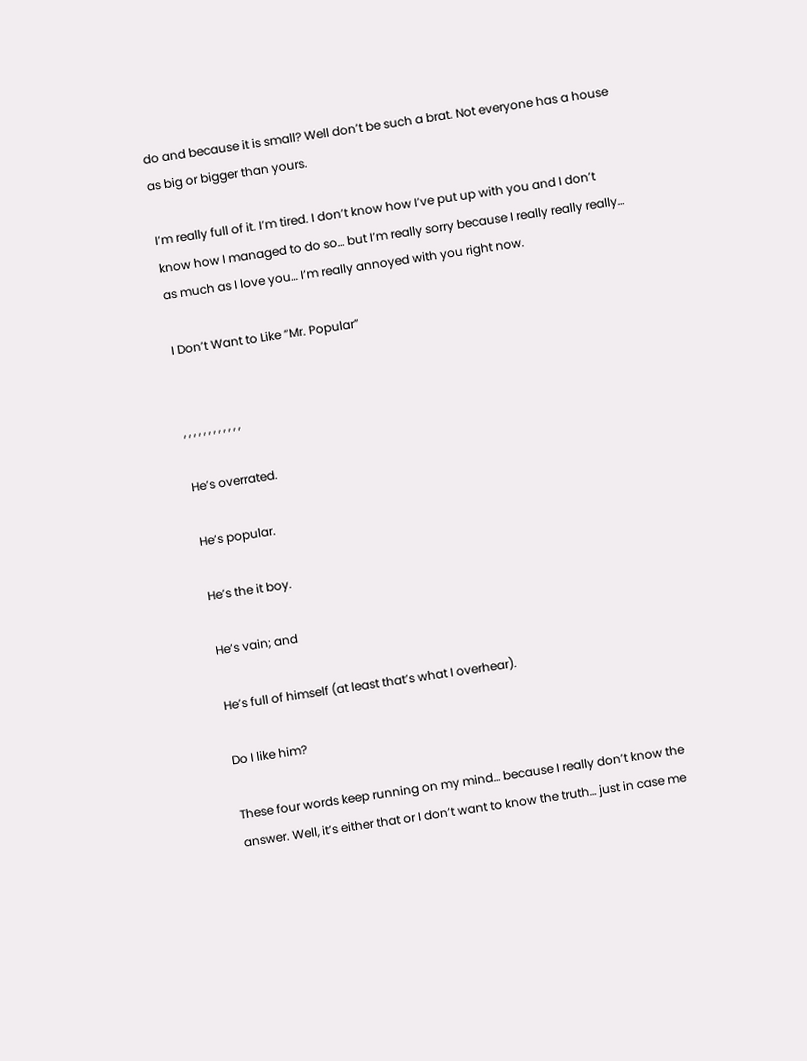do and because it is small? Well don’t be such a brat. Not everyone has a house as big or bigger than yours.

I’m really full of it. I’m tired. I don’t know how I’ve put up with you and I don’t know how I managed to do so… but I’m really sorry because I really really really… as much as I love you… I’m really annoyed with you right now.

I Don’t Want to Like “Mr. Popular”


, , , , , , , , , , , ,

He’s overrated.

He’s popular.

He’s the it boy.

He’s vain; and

He’s full of himself (at least that’s what I overhear).

Do I like him?

These four words keep running on my mind… because I really don’t know the answer. Well, it’s either that or I don’t want to know the truth… just in case me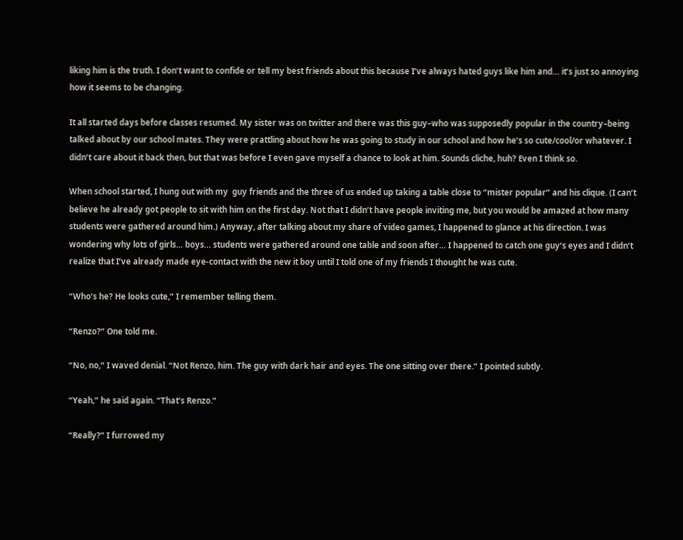liking him is the truth. I don’t want to confide or tell my best friends about this because I’ve always hated guys like him and… it’s just so annoying how it seems to be changing.

It all started days before classes resumed. My sister was on twitter and there was this guy–who was supposedly popular in the country–being talked about by our school mates. They were prattling about how he was going to study in our school and how he’s so cute/cool/or whatever. I didn’t care about it back then, but that was before I even gave myself a chance to look at him. Sounds cliche, huh? Even I think so.

When school started, I hung out with my  guy friends and the three of us ended up taking a table close to “mister popular” and his clique. (I can’t believe he already got people to sit with him on the first day. Not that I didn’t have people inviting me, but you would be amazed at how many students were gathered around him.) Anyway, after talking about my share of video games, I happened to glance at his direction. I was wondering why lots of girls… boys… students were gathered around one table and soon after… I happened to catch one guy’s eyes and I didn’t realize that I’ve already made eye-contact with the new it boy until I told one of my friends I thought he was cute.

“Who’s he? He looks cute,” I remember telling them.

“Renzo?” One told me.

“No, no,” I waved denial. “Not Renzo, him. The guy with dark hair and eyes. The one sitting over there.” I pointed subtly.

“Yeah,” he said again. “That’s Renzo.”

“Really?” I furrowed my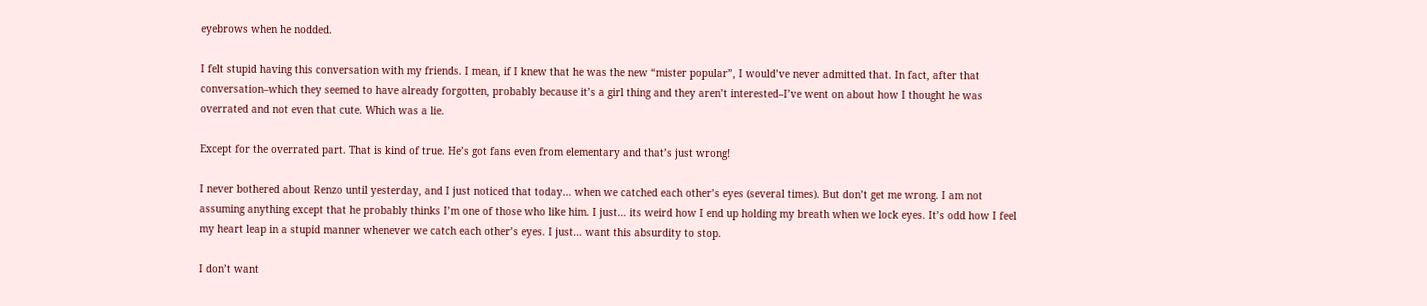eyebrows when he nodded.

I felt stupid having this conversation with my friends. I mean, if I knew that he was the new “mister popular”, I would’ve never admitted that. In fact, after that conversation–which they seemed to have already forgotten, probably because it’s a girl thing and they aren’t interested–I’ve went on about how I thought he was overrated and not even that cute. Which was a lie.

Except for the overrated part. That is kind of true. He’s got fans even from elementary and that’s just wrong!

I never bothered about Renzo until yesterday, and I just noticed that today… when we catched each other’s eyes (several times). But don’t get me wrong. I am not assuming anything except that he probably thinks I’m one of those who like him. I just… its weird how I end up holding my breath when we lock eyes. It’s odd how I feel my heart leap in a stupid manner whenever we catch each other’s eyes. I just… want this absurdity to stop.

I don’t want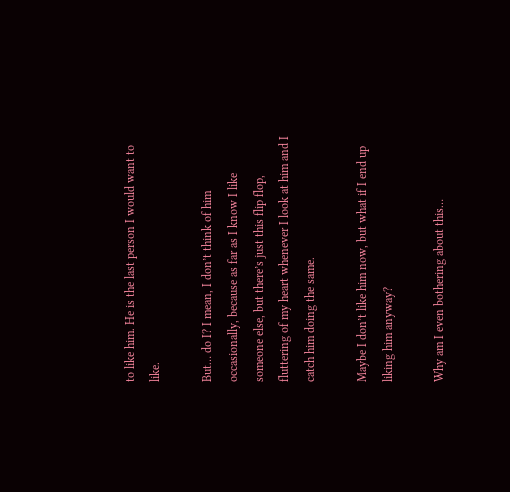to like him. He is the last person I would want to like.

But… do I? I mean, I don’t think of him occasionally, because as far as I know I like someone else, but there’s just this flip flop, fluttering of my heart whenever I look at him and I catch him doing the same.

Maybe I don’t like him now, but what if I end up liking him anyway?

Why am I even bothering about this…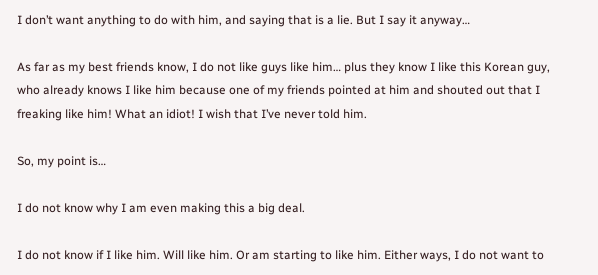I don’t want anything to do with him, and saying that is a lie. But I say it anyway…

As far as my best friends know, I do not like guys like him… plus they know I like this Korean guy, who already knows I like him because one of my friends pointed at him and shouted out that I freaking like him! What an idiot! I wish that I’ve never told him.

So, my point is…

I do not know why I am even making this a big deal.

I do not know if I like him. Will like him. Or am starting to like him. Either ways, I do not want to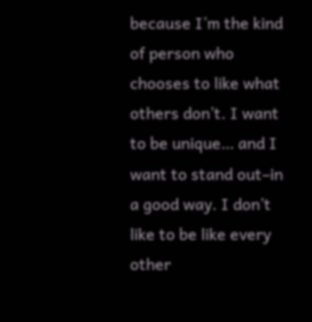because I’m the kind of person who chooses to like what others don’t. I want to be unique… and I want to stand out–in a good way. I don’t like to be like every other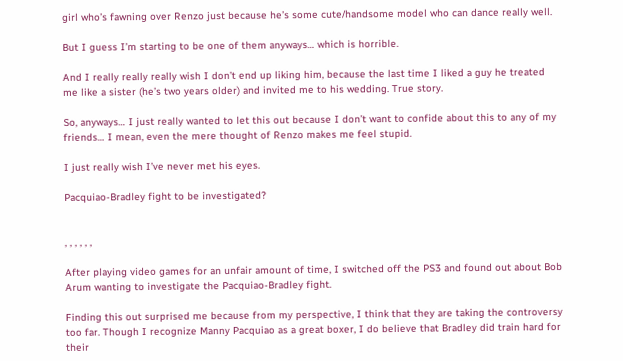girl who’s fawning over Renzo just because he’s some cute/handsome model who can dance really well.

But I guess I’m starting to be one of them anyways… which is horrible.

And I really really really wish I don’t end up liking him, because the last time I liked a guy he treated me like a sister (he’s two years older) and invited me to his wedding. True story.

So, anyways… I just really wanted to let this out because I don’t want to confide about this to any of my friends… I mean, even the mere thought of Renzo makes me feel stupid.

I just really wish I’ve never met his eyes.

Pacquiao-Bradley fight to be investigated?


, , , , , ,

After playing video games for an unfair amount of time, I switched off the PS3 and found out about Bob Arum wanting to investigate the Pacquiao-Bradley fight.

Finding this out surprised me because from my perspective, I think that they are taking the controversy too far. Though I recognize Manny Pacquiao as a great boxer, I do believe that Bradley did train hard for their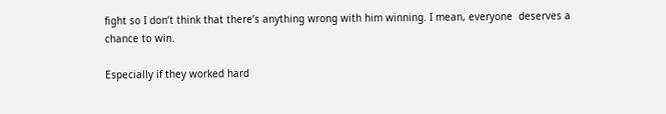fight so I don’t think that there’s anything wrong with him winning. I mean, everyone  deserves a chance to win.

Especially if they worked hard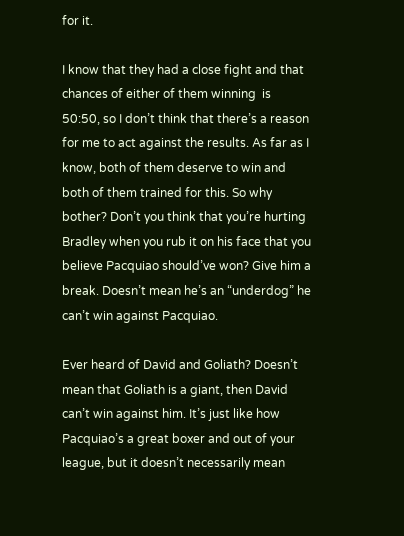for it.

I know that they had a close fight and that chances of either of them winning  is 50:50, so I don’t think that there’s a reason for me to act against the results. As far as I know, both of them deserve to win and both of them trained for this. So why bother? Don’t you think that you’re hurting Bradley when you rub it on his face that you believe Pacquiao should’ve won? Give him a break. Doesn’t mean he’s an “underdog” he can’t win against Pacquiao.

Ever heard of David and Goliath? Doesn’t mean that Goliath is a giant, then David can’t win against him. It’s just like how Pacquiao’s a great boxer and out of your league, but it doesn’t necessarily mean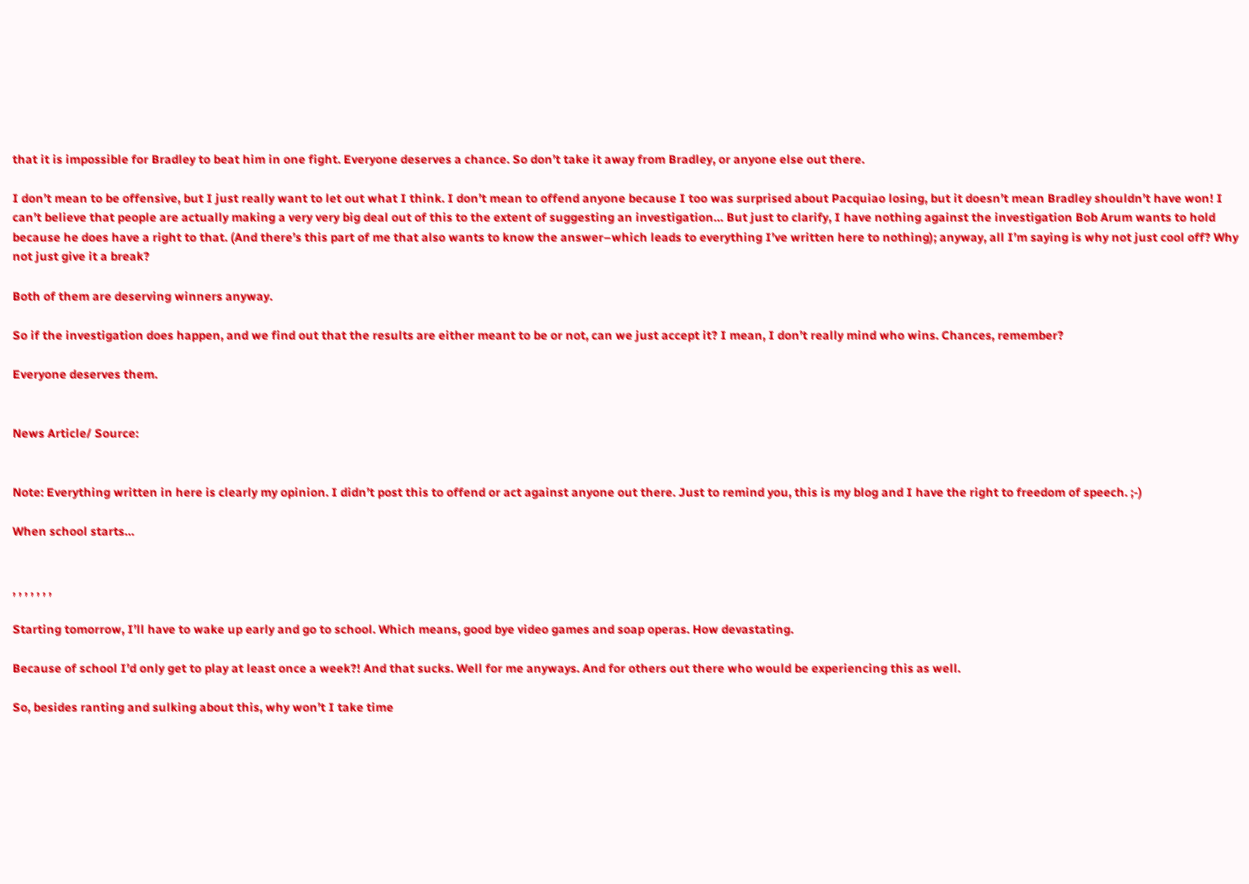that it is impossible for Bradley to beat him in one fight. Everyone deserves a chance. So don’t take it away from Bradley, or anyone else out there.

I don’t mean to be offensive, but I just really want to let out what I think. I don’t mean to offend anyone because I too was surprised about Pacquiao losing, but it doesn’t mean Bradley shouldn’t have won! I can’t believe that people are actually making a very very big deal out of this to the extent of suggesting an investigation… But just to clarify, I have nothing against the investigation Bob Arum wants to hold because he does have a right to that. (And there’s this part of me that also wants to know the answer–which leads to everything I’ve written here to nothing); anyway, all I’m saying is why not just cool off? Why not just give it a break?

Both of them are deserving winners anyway.

So if the investigation does happen, and we find out that the results are either meant to be or not, can we just accept it? I mean, I don’t really mind who wins. Chances, remember?

Everyone deserves them.


News Article/ Source:


Note: Everything written in here is clearly my opinion. I didn’t post this to offend or act against anyone out there. Just to remind you, this is my blog and I have the right to freedom of speech. ;-)

When school starts…


, , , , , , ,

Starting tomorrow, I’ll have to wake up early and go to school. Which means, good bye video games and soap operas. How devastating.

Because of school I’d only get to play at least once a week?! And that sucks. Well for me anyways. And for others out there who would be experiencing this as well.

So, besides ranting and sulking about this, why won’t I take time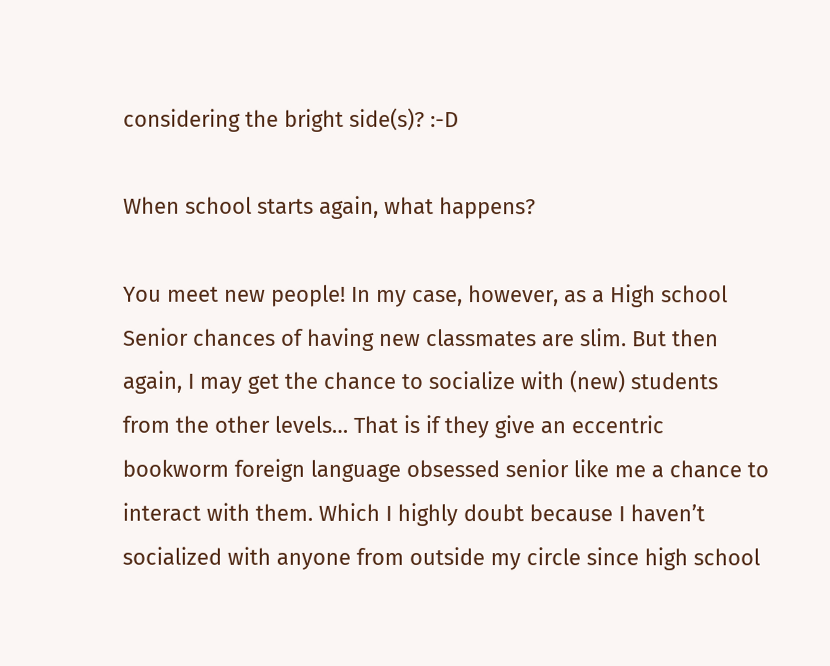considering the bright side(s)? :-D

When school starts again, what happens?

You meet new people! In my case, however, as a High school Senior chances of having new classmates are slim. But then again, I may get the chance to socialize with (new) students from the other levels… That is if they give an eccentric bookworm foreign language obsessed senior like me a chance to interact with them. Which I highly doubt because I haven’t socialized with anyone from outside my circle since high school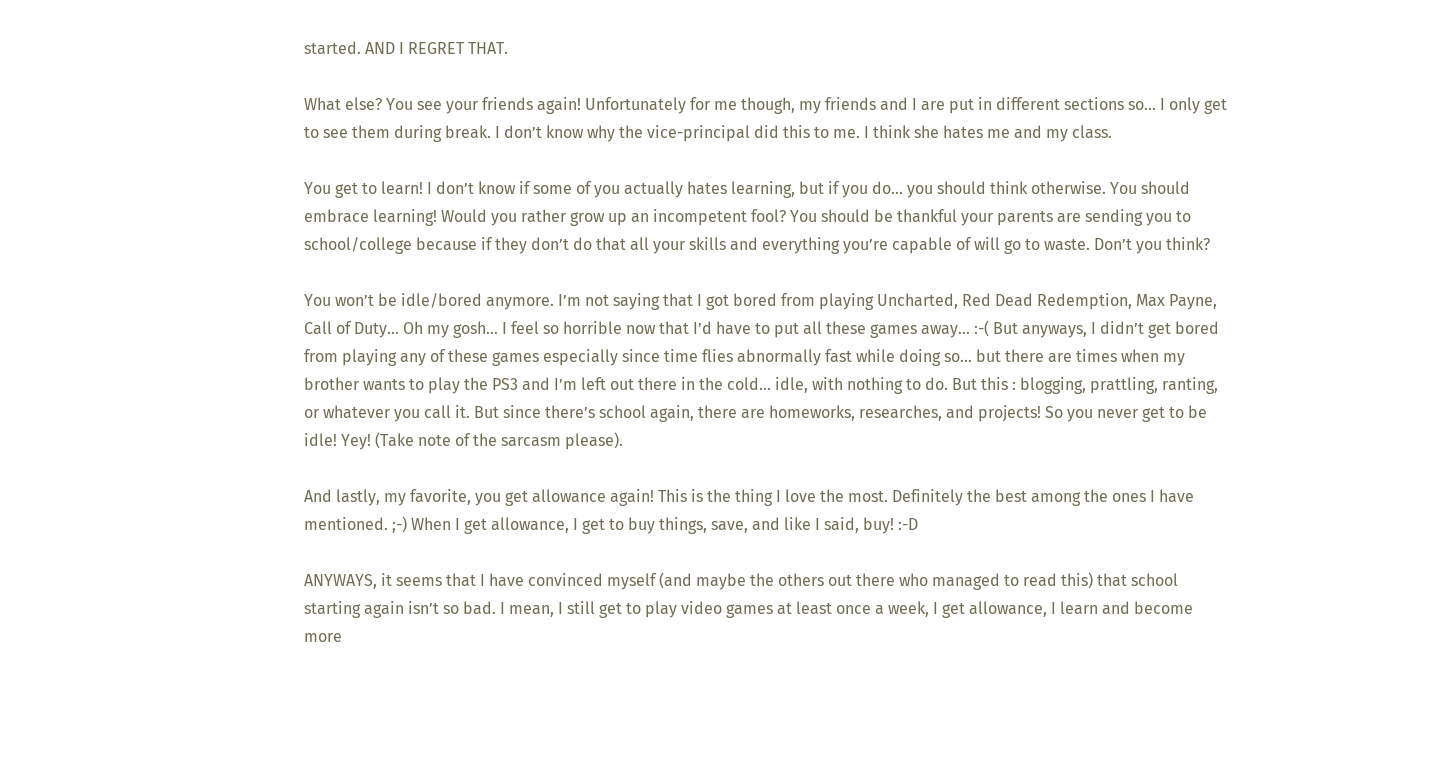started. AND I REGRET THAT.

What else? You see your friends again! Unfortunately for me though, my friends and I are put in different sections so… I only get to see them during break. I don’t know why the vice-principal did this to me. I think she hates me and my class.

You get to learn! I don’t know if some of you actually hates learning, but if you do… you should think otherwise. You should embrace learning! Would you rather grow up an incompetent fool? You should be thankful your parents are sending you to school/college because if they don’t do that all your skills and everything you’re capable of will go to waste. Don’t you think?

You won’t be idle/bored anymore. I’m not saying that I got bored from playing Uncharted, Red Dead Redemption, Max Payne, Call of Duty… Oh my gosh… I feel so horrible now that I’d have to put all these games away… :-( But anyways, I didn’t get bored from playing any of these games especially since time flies abnormally fast while doing so… but there are times when my brother wants to play the PS3 and I’m left out there in the cold… idle, with nothing to do. But this : blogging, prattling, ranting, or whatever you call it. But since there’s school again, there are homeworks, researches, and projects! So you never get to be idle! Yey! (Take note of the sarcasm please).

And lastly, my favorite, you get allowance again! This is the thing I love the most. Definitely the best among the ones I have mentioned. ;-) When I get allowance, I get to buy things, save, and like I said, buy! :-D

ANYWAYS, it seems that I have convinced myself (and maybe the others out there who managed to read this) that school starting again isn’t so bad. I mean, I still get to play video games at least once a week, I get allowance, I learn and become more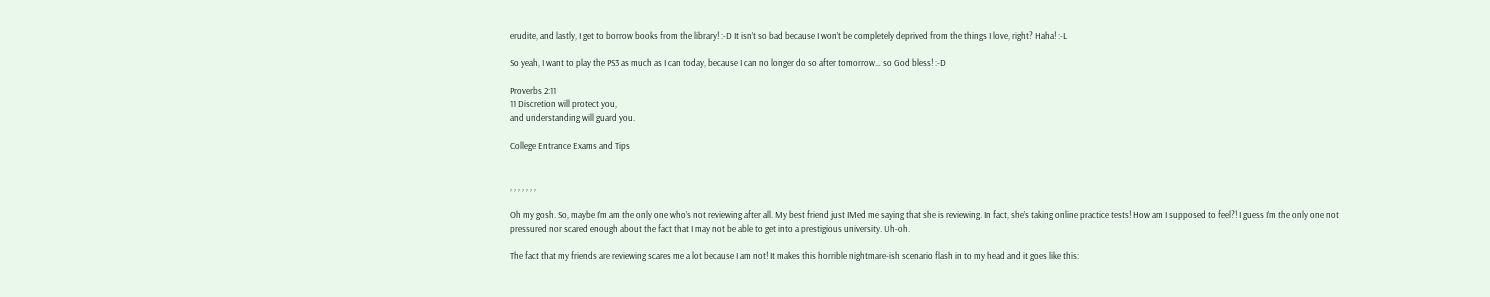erudite, and lastly, I get to borrow books from the library! :-D It isn’t so bad because I won’t be completely deprived from the things I love, right? Haha! :-L

So yeah, I want to play the PS3 as much as I can today, because I can no longer do so after tomorrow… so God bless! :-D

Proverbs 2:11
11 Discretion will protect you,
and understanding will guard you.

College Entrance Exams and Tips


, , , , , , ,

Oh my gosh. So, maybe I’m am the only one who’s not reviewing after all. My best friend just IMed me saying that she is reviewing. In fact, she’s taking online practice tests! How am I supposed to feel?! I guess I’m the only one not pressured nor scared enough about the fact that I may not be able to get into a prestigious university. Uh-oh.

The fact that my friends are reviewing scares me a lot because I am not! It makes this horrible nightmare-ish scenario flash in to my head and it goes like this: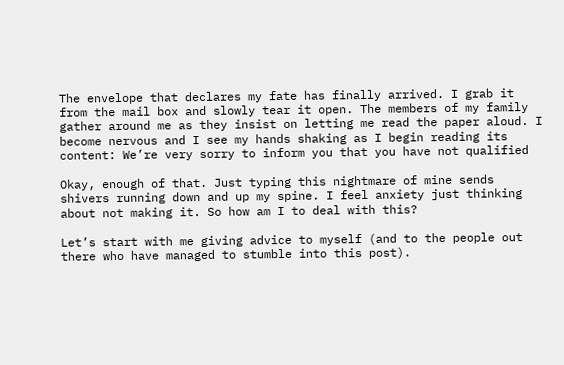The envelope that declares my fate has finally arrived. I grab it from the mail box and slowly tear it open. The members of my family gather around me as they insist on letting me read the paper aloud. I become nervous and I see my hands shaking as I begin reading its content: We’re very sorry to inform you that you have not qualified

Okay, enough of that. Just typing this nightmare of mine sends shivers running down and up my spine. I feel anxiety just thinking about not making it. So how am I to deal with this?

Let’s start with me giving advice to myself (and to the people out there who have managed to stumble into this post).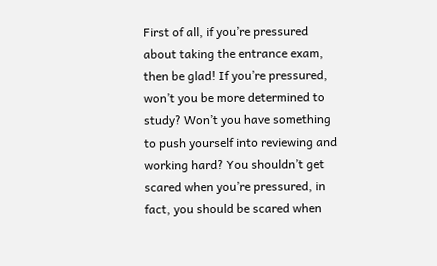First of all, if you’re pressured about taking the entrance exam, then be glad! If you’re pressured, won’t you be more determined to study? Won’t you have something to push yourself into reviewing and working hard? You shouldn’t get scared when you’re pressured, in fact, you should be scared when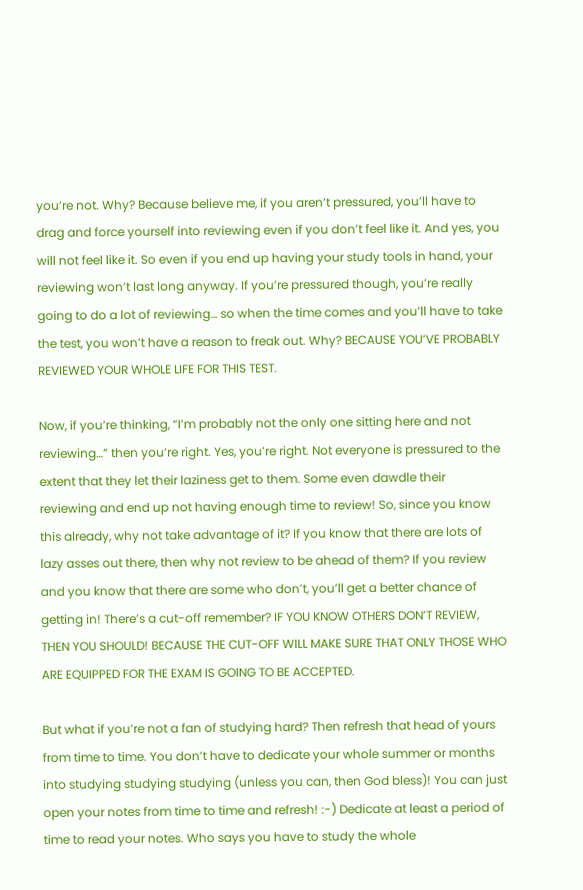you’re not. Why? Because believe me, if you aren’t pressured, you’ll have to drag and force yourself into reviewing even if you don’t feel like it. And yes, you will not feel like it. So even if you end up having your study tools in hand, your reviewing won’t last long anyway. If you’re pressured though, you’re really going to do a lot of reviewing… so when the time comes and you’ll have to take the test, you won’t have a reason to freak out. Why? BECAUSE YOU’VE PROBABLY REVIEWED YOUR WHOLE LIFE FOR THIS TEST.

Now, if you’re thinking, “I’m probably not the only one sitting here and not reviewing…” then you’re right. Yes, you’re right. Not everyone is pressured to the extent that they let their laziness get to them. Some even dawdle their reviewing and end up not having enough time to review! So, since you know this already, why not take advantage of it? If you know that there are lots of lazy asses out there, then why not review to be ahead of them? If you review and you know that there are some who don’t, you’ll get a better chance of getting in! There’s a cut-off remember? IF YOU KNOW OTHERS DON’T REVIEW, THEN YOU SHOULD! BECAUSE THE CUT-OFF WILL MAKE SURE THAT ONLY THOSE WHO ARE EQUIPPED FOR THE EXAM IS GOING TO BE ACCEPTED.

But what if you’re not a fan of studying hard? Then refresh that head of yours from time to time. You don’t have to dedicate your whole summer or months into studying studying studying (unless you can, then God bless)! You can just open your notes from time to time and refresh! :-) Dedicate at least a period of time to read your notes. Who says you have to study the whole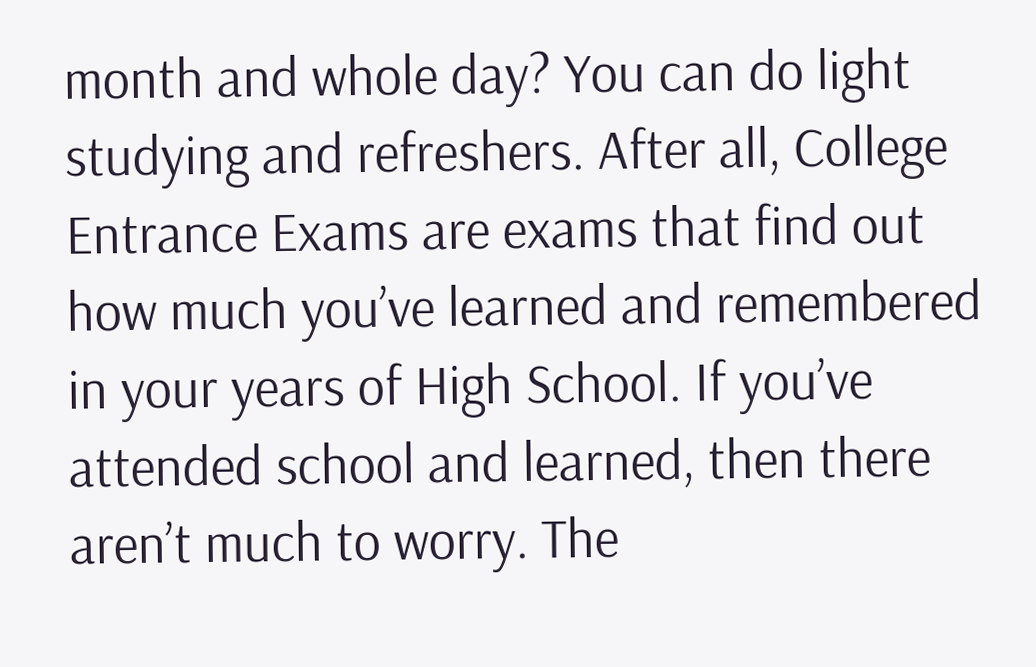month and whole day? You can do light studying and refreshers. After all, College Entrance Exams are exams that find out how much you’ve learned and remembered in your years of High School. If you’ve attended school and learned, then there aren’t much to worry. The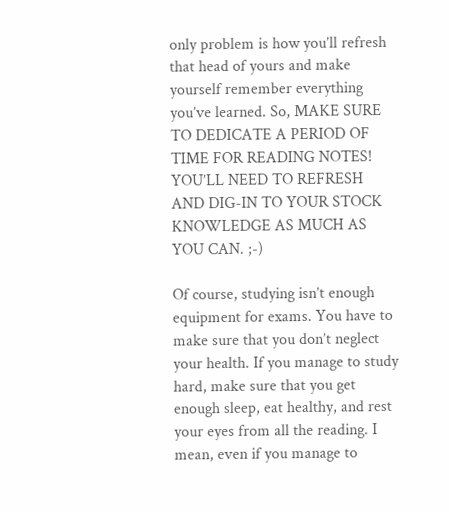only problem is how you’ll refresh that head of yours and make yourself remember everything you’ve learned. So, MAKE SURE TO DEDICATE A PERIOD OF TIME FOR READING NOTES! YOU’LL NEED TO REFRESH AND DIG-IN TO YOUR STOCK KNOWLEDGE AS MUCH AS YOU CAN. ;-)

Of course, studying isn’t enough equipment for exams. You have to make sure that you don’t neglect your health. If you manage to study hard, make sure that you get enough sleep, eat healthy, and rest your eyes from all the reading. I mean, even if you manage to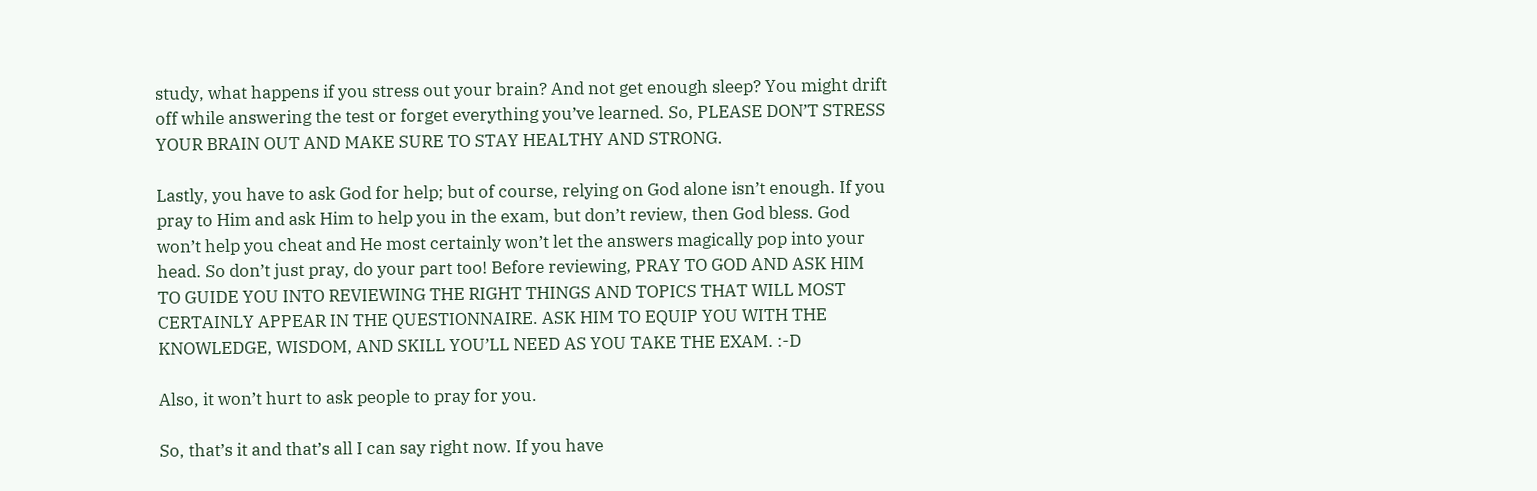study, what happens if you stress out your brain? And not get enough sleep? You might drift off while answering the test or forget everything you’ve learned. So, PLEASE DON’T STRESS YOUR BRAIN OUT AND MAKE SURE TO STAY HEALTHY AND STRONG.

Lastly, you have to ask God for help; but of course, relying on God alone isn’t enough. If you pray to Him and ask Him to help you in the exam, but don’t review, then God bless. God won’t help you cheat and He most certainly won’t let the answers magically pop into your head. So don’t just pray, do your part too! Before reviewing, PRAY TO GOD AND ASK HIM TO GUIDE YOU INTO REVIEWING THE RIGHT THINGS AND TOPICS THAT WILL MOST CERTAINLY APPEAR IN THE QUESTIONNAIRE. ASK HIM TO EQUIP YOU WITH THE KNOWLEDGE, WISDOM, AND SKILL YOU’LL NEED AS YOU TAKE THE EXAM. :-D

Also, it won’t hurt to ask people to pray for you.

So, that’s it and that’s all I can say right now. If you have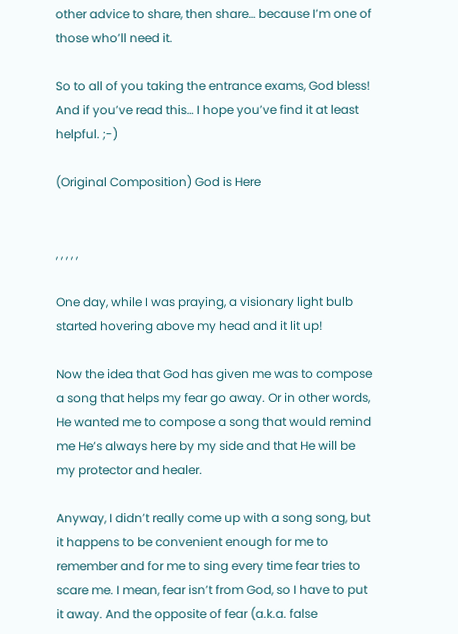other advice to share, then share… because I’m one of those who’ll need it.

So to all of you taking the entrance exams, God bless! And if you’ve read this… I hope you’ve find it at least helpful. ;-)

(Original Composition) God is Here


, , , , ,

One day, while I was praying, a visionary light bulb started hovering above my head and it lit up!

Now the idea that God has given me was to compose a song that helps my fear go away. Or in other words, He wanted me to compose a song that would remind me He’s always here by my side and that He will be my protector and healer.

Anyway, I didn’t really come up with a song song, but it happens to be convenient enough for me to remember and for me to sing every time fear tries to scare me. I mean, fear isn’t from God, so I have to put it away. And the opposite of fear (a.k.a. false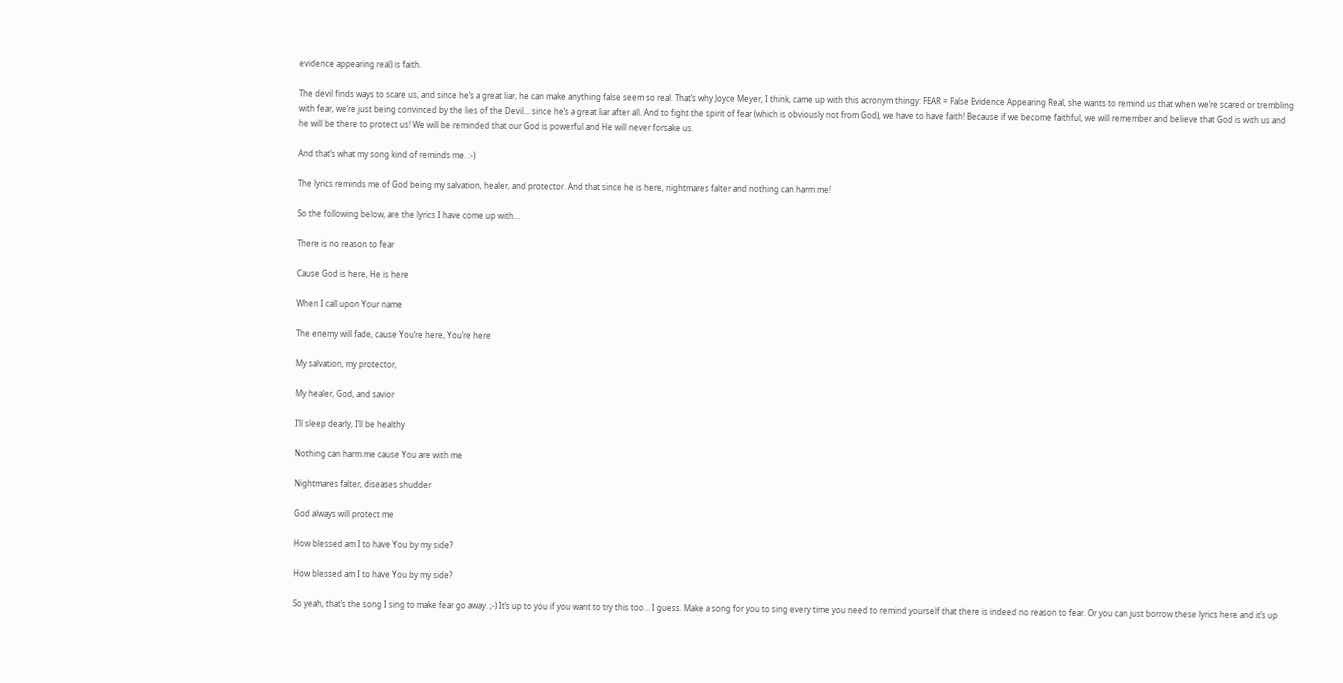evidence appearing real) is faith.

The devil finds ways to scare us, and since he’s a great liar, he can make anything false seem so real. That’s why Joyce Meyer, I think, came up with this acronym thingy: FEAR = False Evidence Appearing Real, she wants to remind us that when we’re scared or trembling with fear, we’re just being convinced by the lies of the Devil… since he’s a great liar after all. And to fight the spirit of fear (which is obviously not from God), we have to have faith! Because if we become faithful, we will remember and believe that God is with us and he will be there to protect us! We will be reminded that our God is powerful and He will never forsake us.

And that’s what my song kind of reminds me. :-)

The lyrics reminds me of God being my salvation, healer, and protector. And that since he is here, nightmares falter and nothing can harm me!

So the following below, are the lyrics I have come up with…

There is no reason to fear

Cause God is here, He is here

When I call upon Your name

The enemy will fade, cause You’re here, You’re here

My salvation, my protector,

My healer, God, and savior

I’ll sleep dearly, I’ll be healthy

Nothing can harm me cause You are with me

Nightmares falter, diseases shudder

God always will protect me

How blessed am I to have You by my side?

How blessed am I to have You by my side?

So yeah, that’s the song I sing to make fear go away. ;-) It’s up to you if you want to try this too… I guess. Make a song for you to sing every time you need to remind yourself that there is indeed no reason to fear. Or you can just borrow these lyrics here and it’s up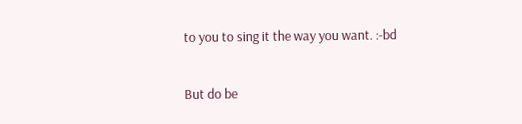to you to sing it the way you want. :-bd

But do be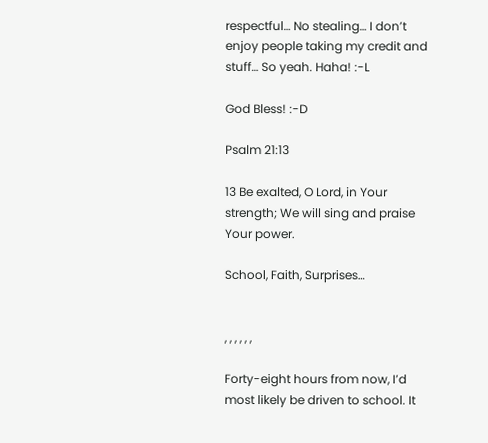respectful… No stealing… I don’t enjoy people taking my credit and stuff… So yeah. Haha! :-L

God Bless! :-D

Psalm 21:13

13 Be exalted, O Lord, in Your strength; We will sing and praise Your power.

School, Faith, Surprises…


, , , , , ,

Forty-eight hours from now, I’d most likely be driven to school. It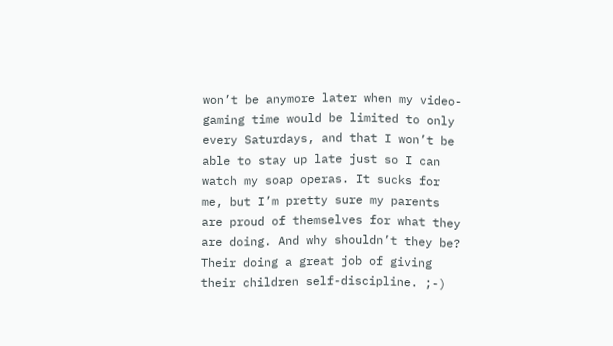won’t be anymore later when my video-gaming time would be limited to only every Saturdays, and that I won’t be able to stay up late just so I can watch my soap operas. It sucks for me, but I’m pretty sure my parents are proud of themselves for what they are doing. And why shouldn’t they be? Their doing a great job of giving their children self-discipline. ;-)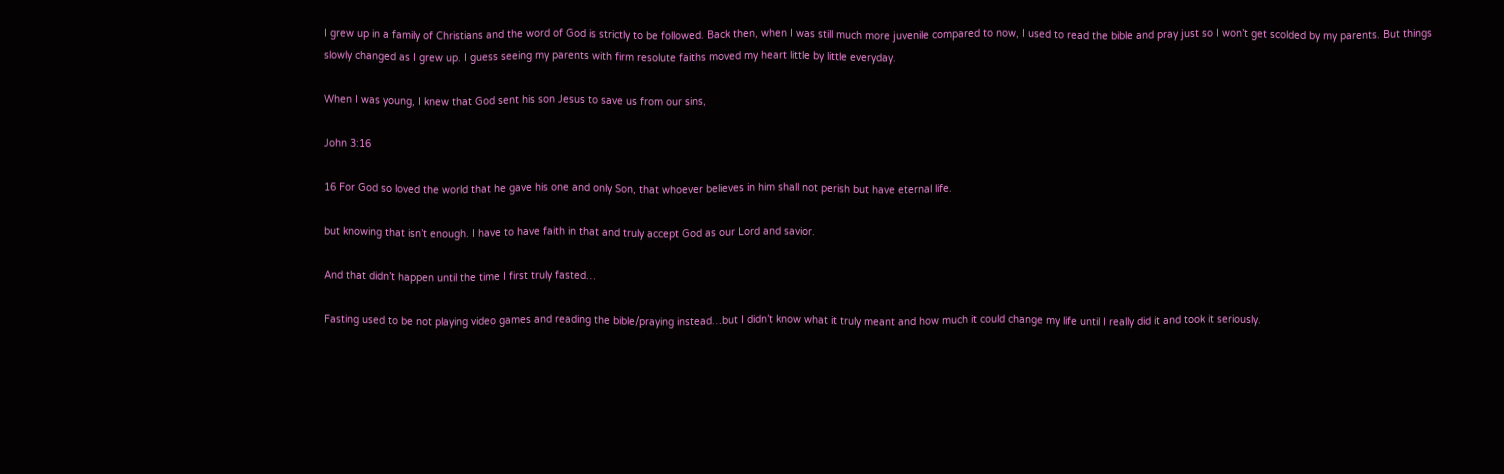I grew up in a family of Christians and the word of God is strictly to be followed. Back then, when I was still much more juvenile compared to now, I used to read the bible and pray just so I won’t get scolded by my parents. But things slowly changed as I grew up. I guess seeing my parents with firm resolute faiths moved my heart little by little everyday.

When I was young, I knew that God sent his son Jesus to save us from our sins,

John 3:16

16 For God so loved the world that he gave his one and only Son, that whoever believes in him shall not perish but have eternal life.

but knowing that isn’t enough. I have to have faith in that and truly accept God as our Lord and savior.

And that didn’t happen until the time I first truly fasted…

Fasting used to be not playing video games and reading the bible/praying instead…but I didn’t know what it truly meant and how much it could change my life until I really did it and took it seriously.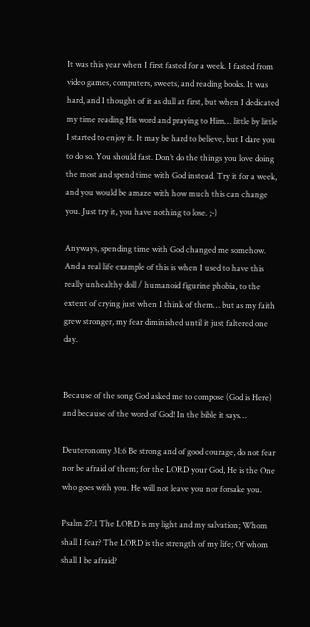It was this year when I first fasted for a week. I fasted from video games, computers, sweets, and reading books. It was hard, and I thought of it as dull at first, but when I dedicated my time reading His word and praying to Him… little by little I started to enjoy it. It may be hard to believe, but I dare you to do so. You should fast. Don’t do the things you love doing the most and spend time with God instead. Try it for a week, and you would be amaze with how much this can change you. Just try it, you have nothing to lose. ;-)

Anyways, spending time with God changed me somehow. And a real life example of this is when I used to have this really unhealthy doll / humanoid figurine phobia, to the extent of crying just when I think of them… but as my faith grew stronger, my fear diminished until it just faltered one day.


Because of the song God asked me to compose (God is Here) and because of the word of God! In the bible it says…

Deuteronomy 31:6 Be strong and of good courage, do not fear nor be afraid of them; for the LORD your God, He is the One who goes with you. He will not leave you nor forsake you.

Psalm 27:1 The LORD is my light and my salvation; Whom shall I fear? The LORD is the strength of my life; Of whom shall I be afraid?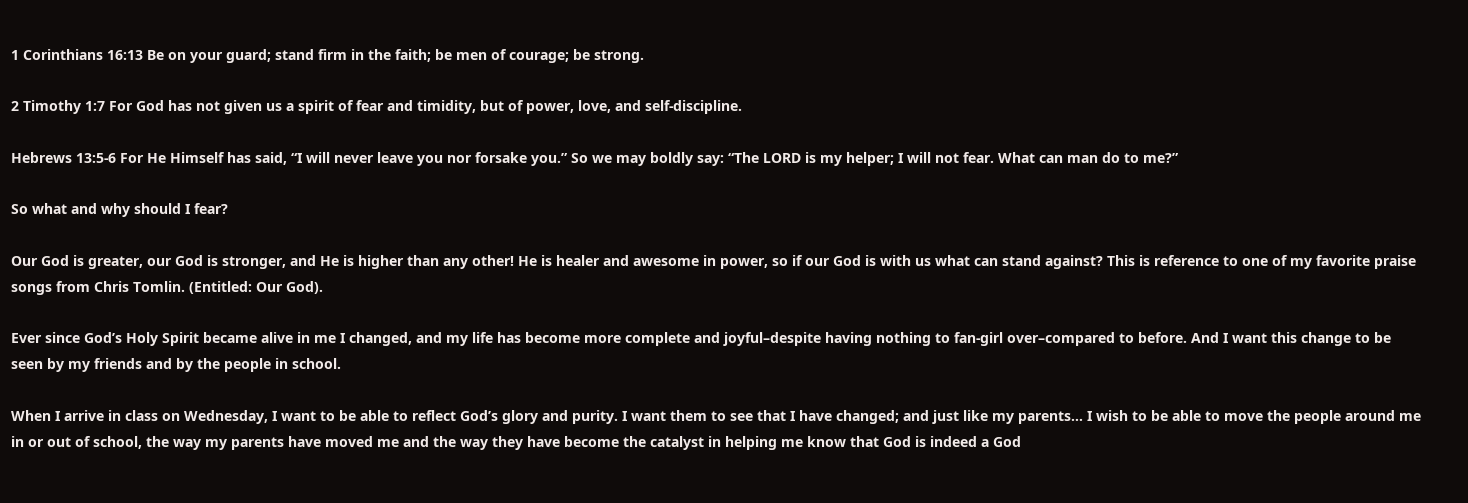1 Corinthians 16:13 Be on your guard; stand firm in the faith; be men of courage; be strong.

2 Timothy 1:7 For God has not given us a spirit of fear and timidity, but of power, love, and self-discipline.

Hebrews 13:5-6 For He Himself has said, “I will never leave you nor forsake you.” So we may boldly say: “The LORD is my helper; I will not fear. What can man do to me?”

So what and why should I fear?

Our God is greater, our God is stronger, and He is higher than any other! He is healer and awesome in power, so if our God is with us what can stand against? This is reference to one of my favorite praise songs from Chris Tomlin. (Entitled: Our God).

Ever since God’s Holy Spirit became alive in me I changed, and my life has become more complete and joyful–despite having nothing to fan-girl over–compared to before. And I want this change to be seen by my friends and by the people in school.

When I arrive in class on Wednesday, I want to be able to reflect God’s glory and purity. I want them to see that I have changed; and just like my parents… I wish to be able to move the people around me in or out of school, the way my parents have moved me and the way they have become the catalyst in helping me know that God is indeed a God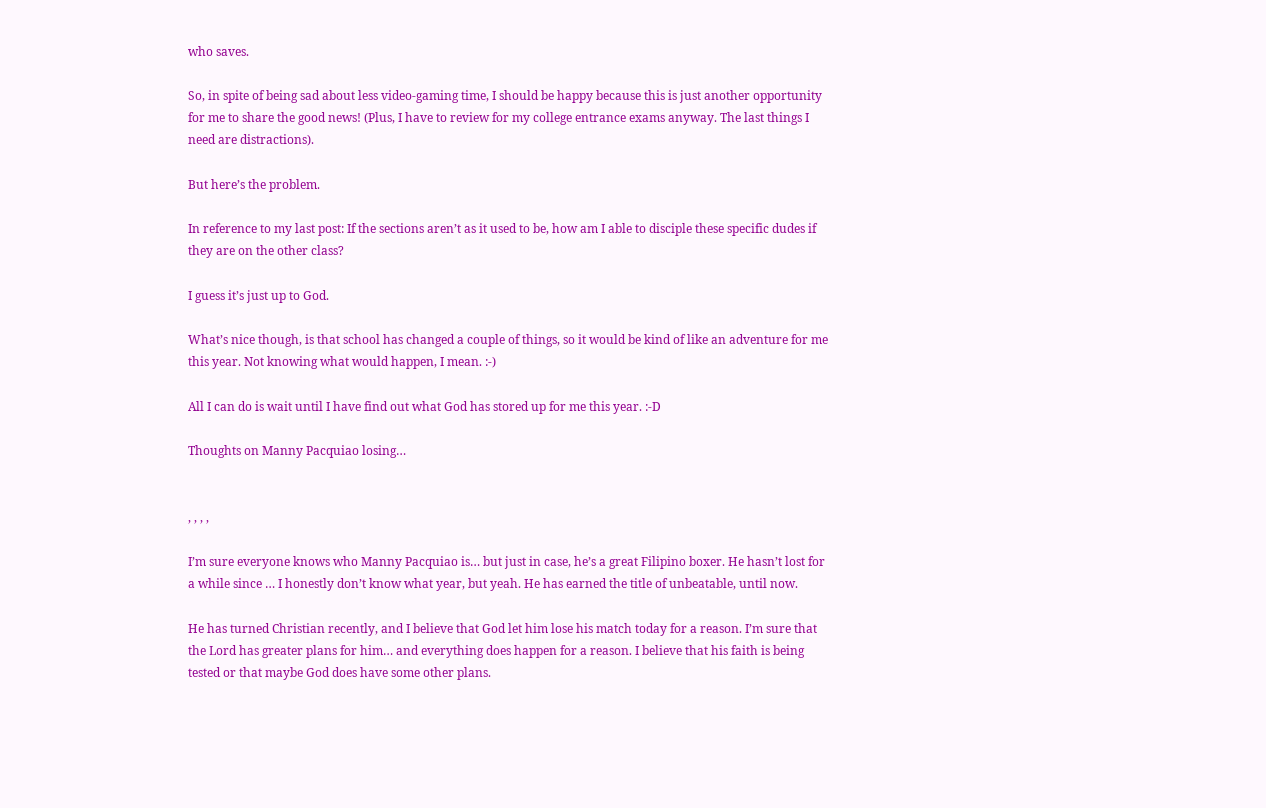who saves.

So, in spite of being sad about less video-gaming time, I should be happy because this is just another opportunity for me to share the good news! (Plus, I have to review for my college entrance exams anyway. The last things I need are distractions).

But here’s the problem.

In reference to my last post: If the sections aren’t as it used to be, how am I able to disciple these specific dudes if they are on the other class?

I guess it’s just up to God.

What’s nice though, is that school has changed a couple of things, so it would be kind of like an adventure for me this year. Not knowing what would happen, I mean. :-)

All I can do is wait until I have find out what God has stored up for me this year. :-D

Thoughts on Manny Pacquiao losing…


, , , ,

I’m sure everyone knows who Manny Pacquiao is… but just in case, he’s a great Filipino boxer. He hasn’t lost for a while since … I honestly don’t know what year, but yeah. He has earned the title of unbeatable, until now.

He has turned Christian recently, and I believe that God let him lose his match today for a reason. I’m sure that the Lord has greater plans for him… and everything does happen for a reason. I believe that his faith is being tested or that maybe God does have some other plans.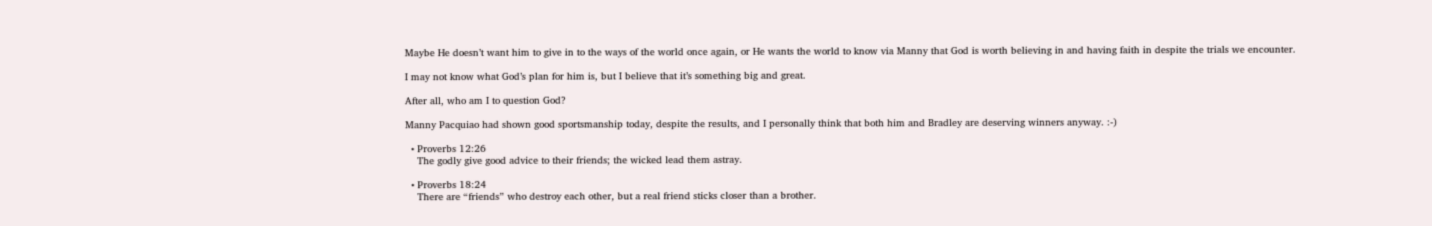Maybe He doesn’t want him to give in to the ways of the world once again, or He wants the world to know via Manny that God is worth believing in and having faith in despite the trials we encounter.

I may not know what God’s plan for him is, but I believe that it’s something big and great.

After all, who am I to question God?

Manny Pacquiao had shown good sportsmanship today, despite the results, and I personally think that both him and Bradley are deserving winners anyway. :-)

  • Proverbs 12:26
    The godly give good advice to their friends; the wicked lead them astray.

  • Proverbs 18:24
    There are “friends” who destroy each other, but a real friend sticks closer than a brother.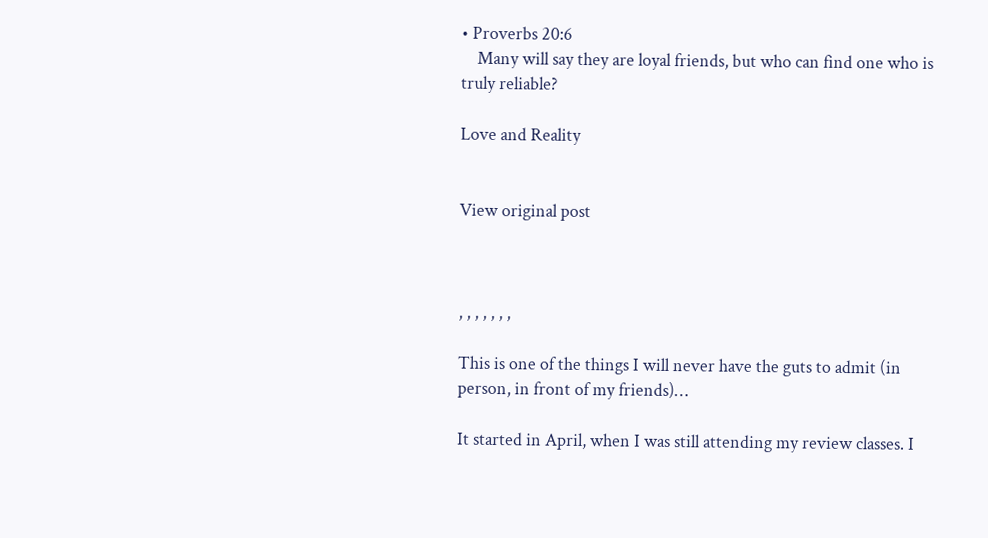• Proverbs 20:6
    Many will say they are loyal friends, but who can find one who is truly reliable?

Love and Reality


View original post



, , , , , , ,

This is one of the things I will never have the guts to admit (in person, in front of my friends)…

It started in April, when I was still attending my review classes. I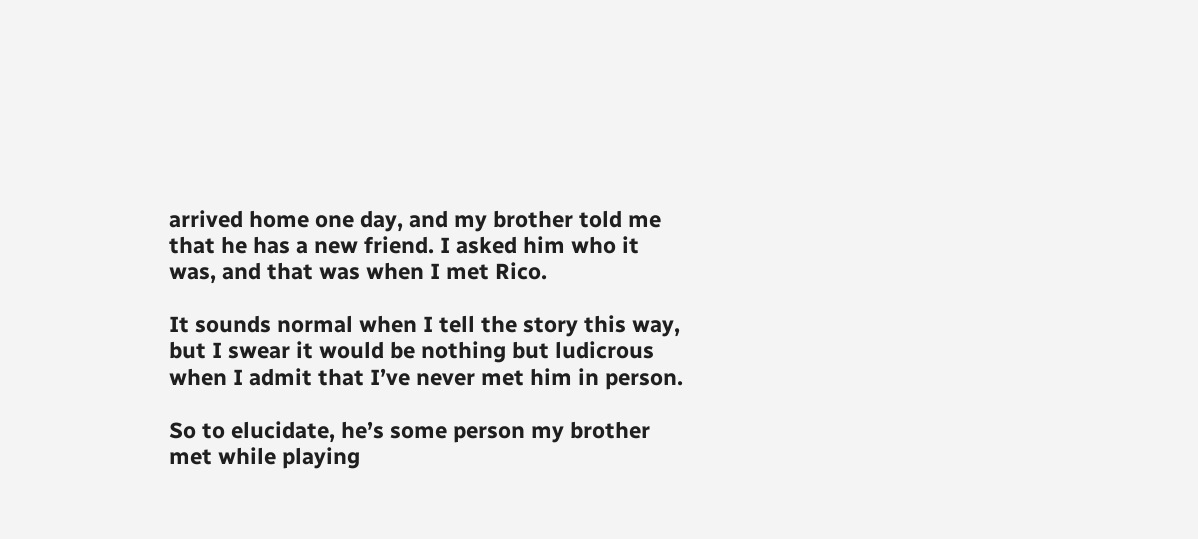arrived home one day, and my brother told me that he has a new friend. I asked him who it was, and that was when I met Rico.

It sounds normal when I tell the story this way, but I swear it would be nothing but ludicrous when I admit that I’ve never met him in person.

So to elucidate, he’s some person my brother met while playing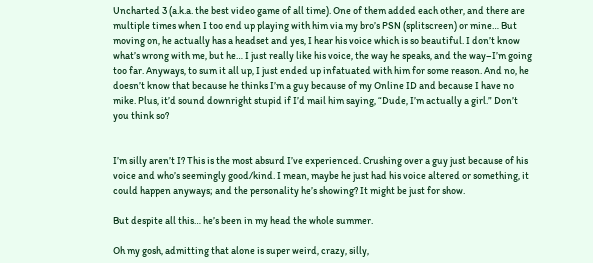Uncharted 3 (a.k.a. the best video game of all time). One of them added each other, and there are multiple times when I too end up playing with him via my bro’s PSN (splitscreen) or mine… But moving on, he actually has a headset and yes, I hear his voice which is so beautiful. I don’t know what’s wrong with me, but he… I just really like his voice, the way he speaks, and the way–I’m going too far. Anyways, to sum it all up, I just ended up infatuated with him for some reason. And no, he doesn’t know that because he thinks I’m a guy because of my Online ID and because I have no mike. Plus, it’d sound downright stupid if I’d mail him saying, “Dude, I’m actually a girl.” Don’t you think so?


I’m silly aren’t I? This is the most absurd I’ve experienced. Crushing over a guy just because of his voice and who’s seemingly good/kind. I mean, maybe he just had his voice altered or something, it could happen anyways; and the personality he’s showing? It might be just for show.

But despite all this… he’s been in my head the whole summer.

Oh my gosh, admitting that alone is super weird, crazy, silly,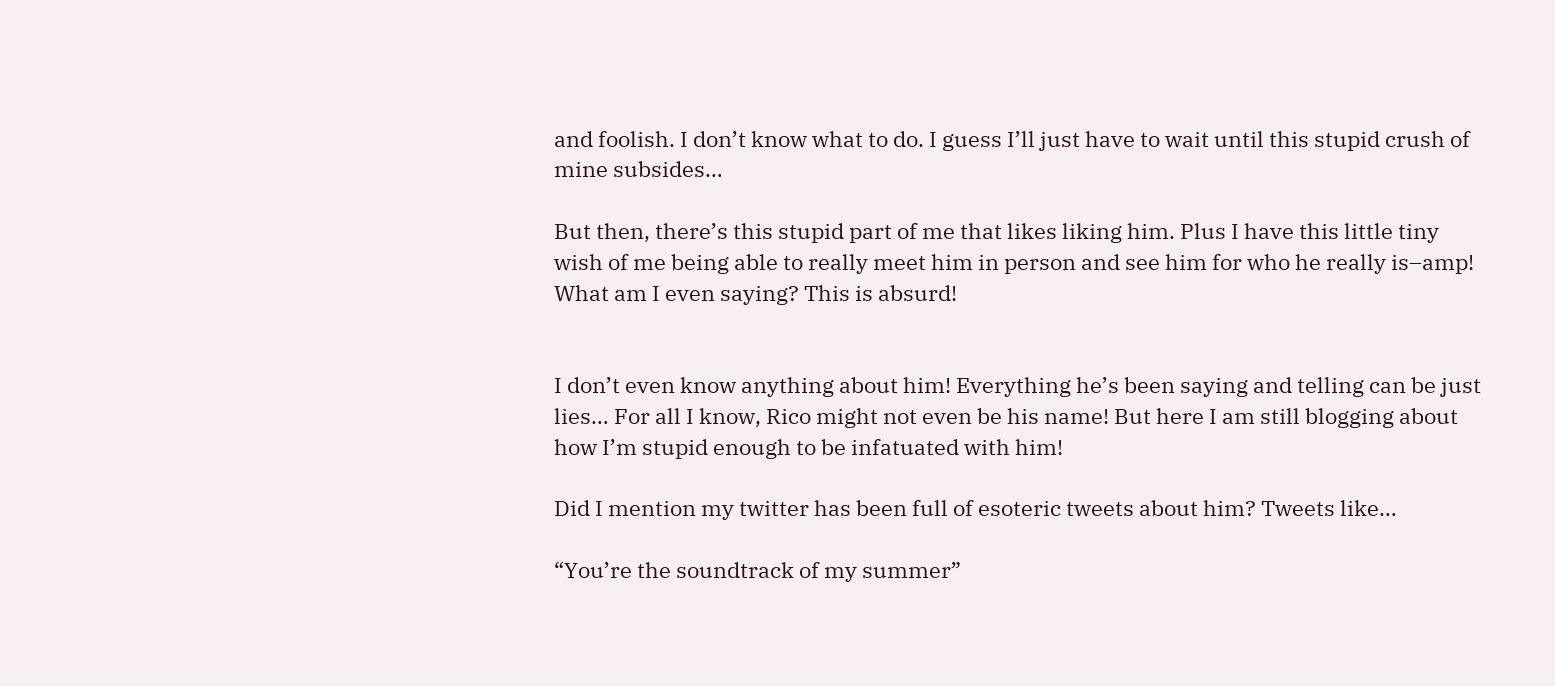and foolish. I don’t know what to do. I guess I’ll just have to wait until this stupid crush of mine subsides…

But then, there’s this stupid part of me that likes liking him. Plus I have this little tiny wish of me being able to really meet him in person and see him for who he really is–amp! What am I even saying? This is absurd!


I don’t even know anything about him! Everything he’s been saying and telling can be just lies… For all I know, Rico might not even be his name! But here I am still blogging about how I’m stupid enough to be infatuated with him!

Did I mention my twitter has been full of esoteric tweets about him? Tweets like…

“You’re the soundtrack of my summer”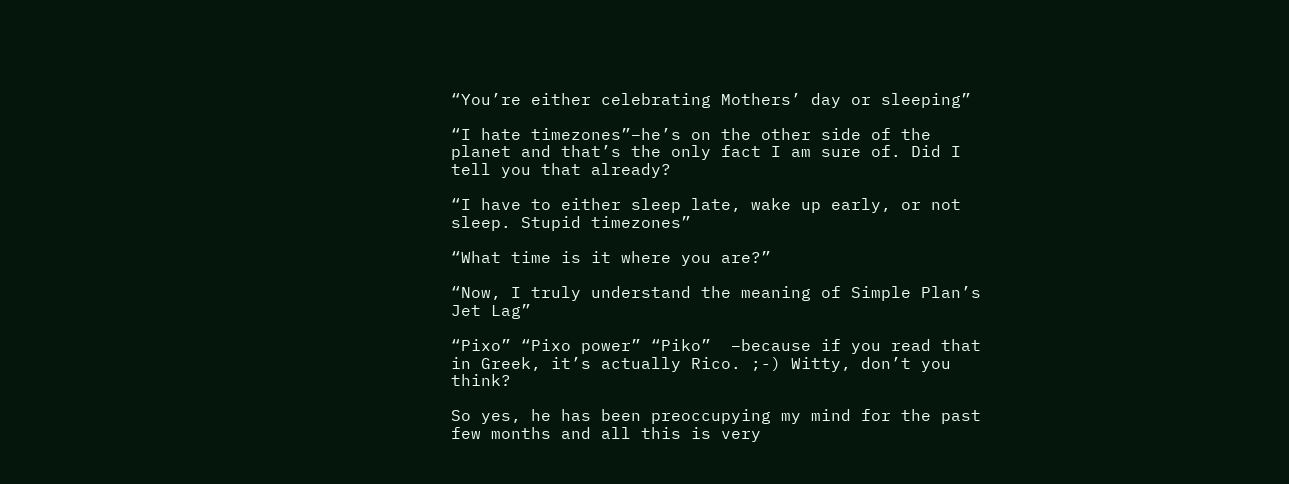“You’re either celebrating Mothers’ day or sleeping”

“I hate timezones”–he’s on the other side of the planet and that’s the only fact I am sure of. Did I tell you that already?

“I have to either sleep late, wake up early, or not sleep. Stupid timezones”

“What time is it where you are?”

“Now, I truly understand the meaning of Simple Plan’s Jet Lag”

“Pixo” “Pixo power” “Piko”  –because if you read that in Greek, it’s actually Rico. ;-) Witty, don’t you think?

So yes, he has been preoccupying my mind for the past few months and all this is very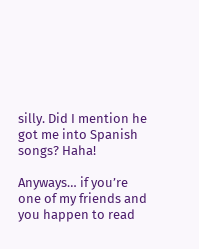silly. Did I mention he got me into Spanish songs? Haha!

Anyways… if you’re one of my friends and you happen to read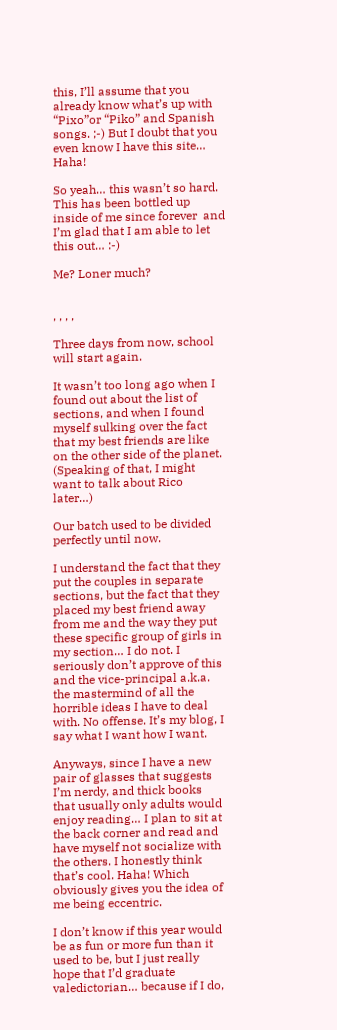this, I’ll assume that you already know what’s up with “Pixo”or “Piko” and Spanish songs. ;-) But I doubt that you even know I have this site… Haha!

So yeah… this wasn’t so hard. This has been bottled up inside of me since forever  and I’m glad that I am able to let this out… :-)

Me? Loner much?


, , , ,

Three days from now, school will start again.

It wasn’t too long ago when I found out about the list of sections, and when I found myself sulking over the fact that my best friends are like on the other side of the planet. (Speaking of that, I might want to talk about Rico later…)

Our batch used to be divided perfectly until now.

I understand the fact that they put the couples in separate sections, but the fact that they placed my best friend away from me and the way they put these specific group of girls in my section… I do not. I seriously don’t approve of this and the vice-principal a.k.a. the mastermind of all the horrible ideas I have to deal with. No offense. It’s my blog, I say what I want how I want.

Anyways, since I have a new pair of glasses that suggests I’m nerdy, and thick books that usually only adults would enjoy reading… I plan to sit at the back corner and read and have myself not socialize with the others. I honestly think that’s cool. Haha! Which obviously gives you the idea of me being eccentric.

I don’t know if this year would be as fun or more fun than it used to be, but I just really hope that I’d graduate valedictorian… because if I do,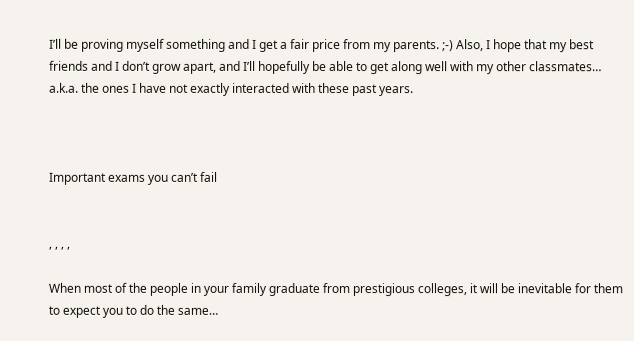I’ll be proving myself something and I get a fair price from my parents. ;-) Also, I hope that my best friends and I don’t grow apart, and I’ll hopefully be able to get along well with my other classmates… a.k.a. the ones I have not exactly interacted with these past years.



Important exams you can’t fail


, , , ,

When most of the people in your family graduate from prestigious colleges, it will be inevitable for them to expect you to do the same…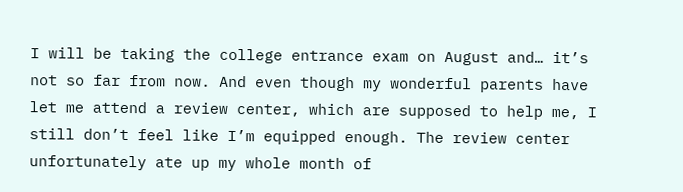I will be taking the college entrance exam on August and… it’s not so far from now. And even though my wonderful parents have let me attend a review center, which are supposed to help me, I still don’t feel like I’m equipped enough. The review center unfortunately ate up my whole month of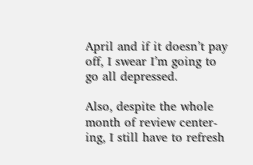April and if it doesn’t pay off, I swear I’m going to go all depressed.

Also, despite the whole month of review center-ing, I still have to refresh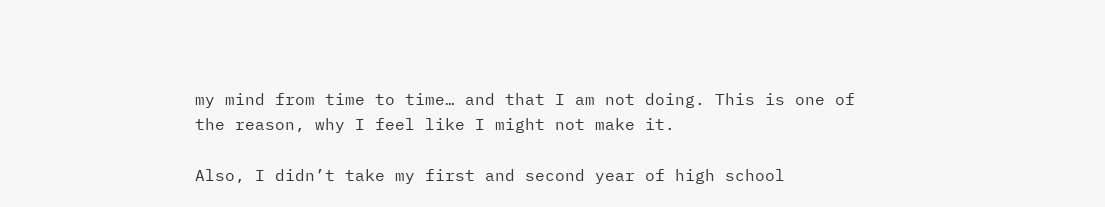my mind from time to time… and that I am not doing. This is one of the reason, why I feel like I might not make it.

Also, I didn’t take my first and second year of high school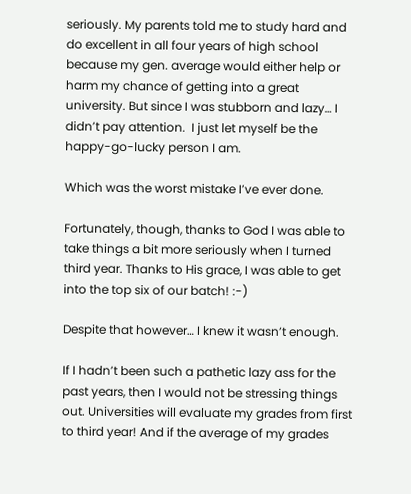seriously. My parents told me to study hard and do excellent in all four years of high school because my gen. average would either help or harm my chance of getting into a great university. But since I was stubborn and lazy… I didn’t pay attention.  I just let myself be the happy-go-lucky person I am.

Which was the worst mistake I’ve ever done.

Fortunately, though, thanks to God I was able to take things a bit more seriously when I turned third year. Thanks to His grace, I was able to get into the top six of our batch! :-)

Despite that however… I knew it wasn’t enough.

If I hadn’t been such a pathetic lazy ass for the past years, then I would not be stressing things out. Universities will evaluate my grades from first to third year! And if the average of my grades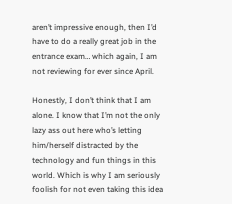aren’t impressive enough, then I’d have to do a really great job in the entrance exam… which again, I am not reviewing for ever since April.

Honestly, I don’t think that I am alone. I know that I’m not the only lazy ass out here who’s letting him/herself distracted by the technology and fun things in this world. Which is why I am seriously foolish for not even taking this idea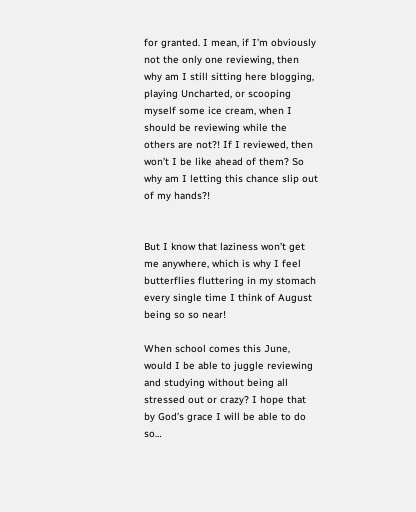for granted. I mean, if I’m obviously not the only one reviewing, then why am I still sitting here blogging, playing Uncharted, or scooping myself some ice cream, when I should be reviewing while the others are not?! If I reviewed, then won’t I be like ahead of them? So why am I letting this chance slip out of my hands?!


But I know that laziness won’t get me anywhere, which is why I feel butterflies fluttering in my stomach every single time I think of August being so so near!

When school comes this June, would I be able to juggle reviewing and studying without being all stressed out or crazy? I hope that by God’s grace I will be able to do so…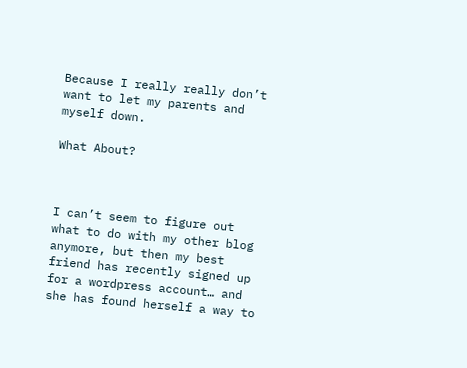Because I really really don’t want to let my parents and myself down.

What About?



I can’t seem to figure out what to do with my other blog anymore, but then my best friend has recently signed up for a wordpress account… and she has found herself a way to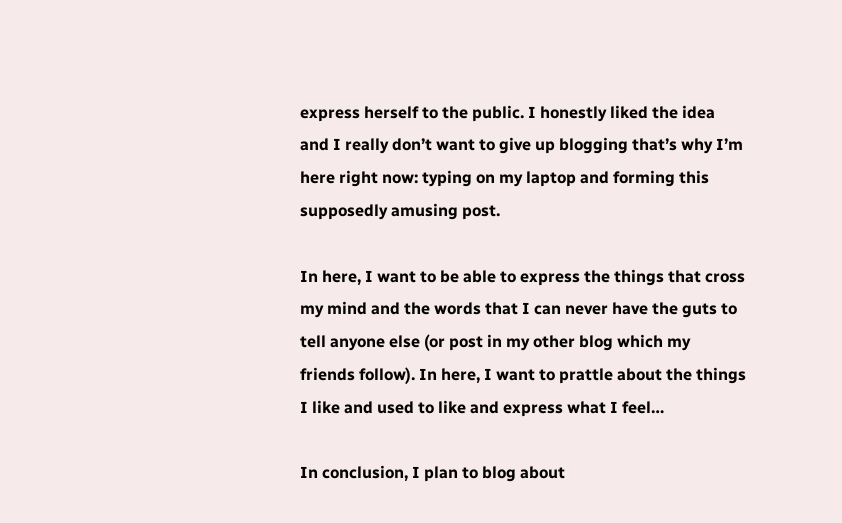express herself to the public. I honestly liked the idea and I really don’t want to give up blogging that’s why I’m here right now: typing on my laptop and forming this supposedly amusing post.

In here, I want to be able to express the things that cross my mind and the words that I can never have the guts to tell anyone else (or post in my other blog which my friends follow). In here, I want to prattle about the things I like and used to like and express what I feel…

In conclusion, I plan to blog about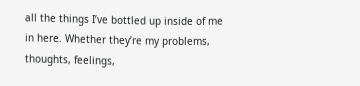all the things I’ve bottled up inside of me in here. Whether they’re my problems, thoughts, feelings,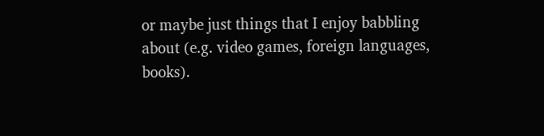or maybe just things that I enjoy babbling about (e.g. video games, foreign languages, books).